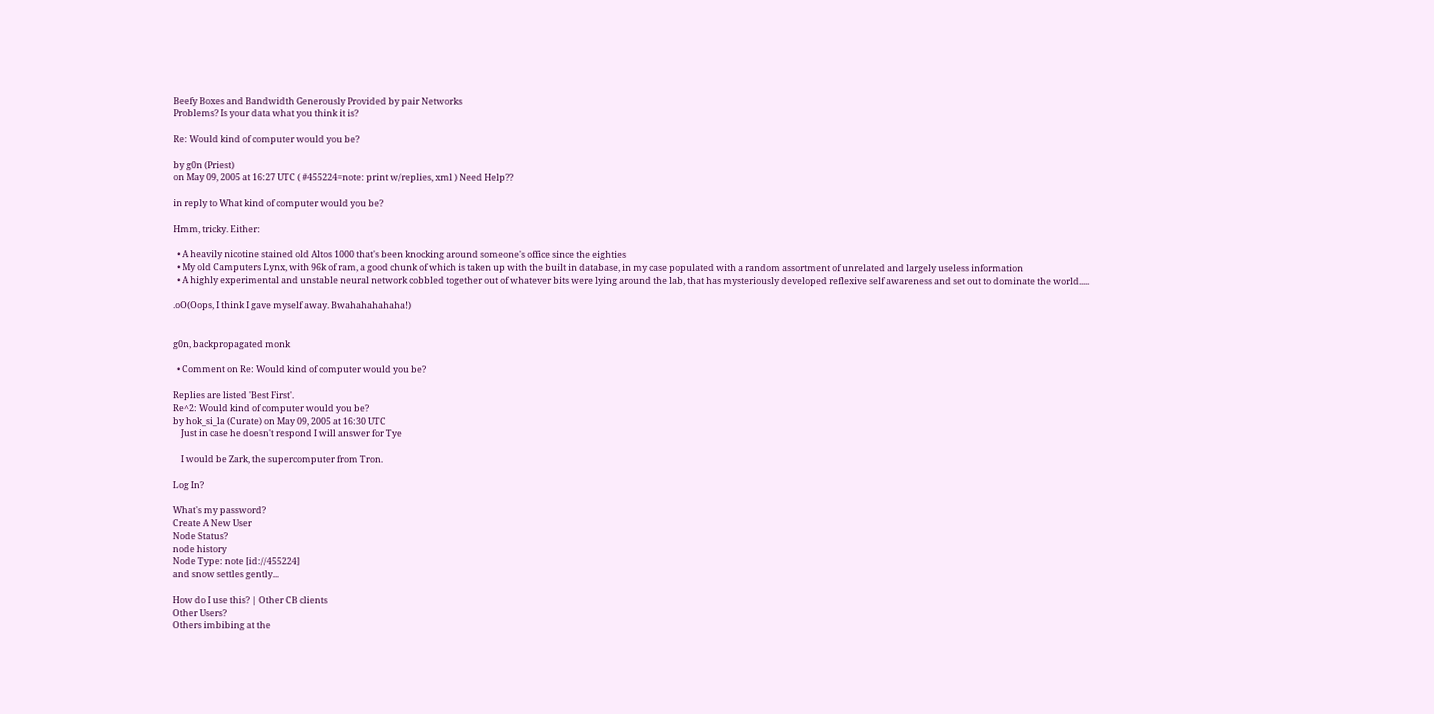Beefy Boxes and Bandwidth Generously Provided by pair Networks
Problems? Is your data what you think it is?

Re: Would kind of computer would you be?

by g0n (Priest)
on May 09, 2005 at 16:27 UTC ( #455224=note: print w/replies, xml ) Need Help??

in reply to What kind of computer would you be?

Hmm, tricky. Either:

  • A heavily nicotine stained old Altos 1000 that's been knocking around someone's office since the eighties
  • My old Camputers Lynx, with 96k of ram, a good chunk of which is taken up with the built in database, in my case populated with a random assortment of unrelated and largely useless information
  • A highly experimental and unstable neural network cobbled together out of whatever bits were lying around the lab, that has mysteriously developed reflexive self awareness and set out to dominate the world.....

.oO(Oops, I think I gave myself away. Bwahahahahaha!)


g0n, backpropagated monk

  • Comment on Re: Would kind of computer would you be?

Replies are listed 'Best First'.
Re^2: Would kind of computer would you be?
by hok_si_la (Curate) on May 09, 2005 at 16:30 UTC
    Just in case he doesn't respond I will answer for Tye

    I would be Zark, the supercomputer from Tron.

Log In?

What's my password?
Create A New User
Node Status?
node history
Node Type: note [id://455224]
and snow settles gently...

How do I use this? | Other CB clients
Other Users?
Others imbibing at the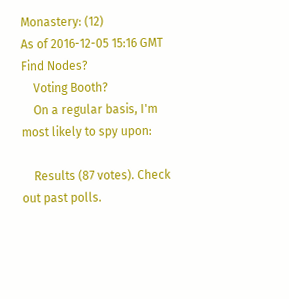Monastery: (12)
As of 2016-12-05 15:16 GMT
Find Nodes?
    Voting Booth?
    On a regular basis, I'm most likely to spy upon:

    Results (87 votes). Check out past polls.